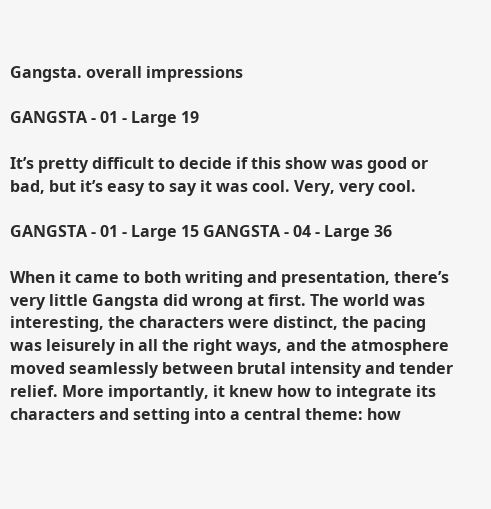Gangsta. overall impressions

GANGSTA - 01 - Large 19

It’s pretty difficult to decide if this show was good or bad, but it’s easy to say it was cool. Very, very cool.

GANGSTA - 01 - Large 15 GANGSTA - 04 - Large 36

When it came to both writing and presentation, there’s very little Gangsta did wrong at first. The world was interesting, the characters were distinct, the pacing was leisurely in all the right ways, and the atmosphere moved seamlessly between brutal intensity and tender relief. More importantly, it knew how to integrate its characters and setting into a central theme: how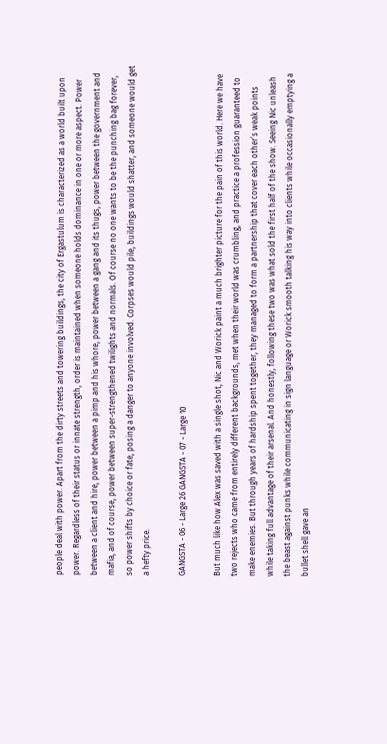people deal with power. Apart from the dirty streets and towering buildings, the city of Ergastulum is characterized as a world built upon power. Regardless of their status or innate strength, order is maintained when someone holds dominance in one or more aspect. Power between a client and hire, power between a pimp and his whore, power between a gang and its thugs, power between the government and mafia, and of course, power between super-strengthened twilights and normals. Of course no one wants to be the punching bag forever, so power shifts by choice or fate, posing a danger to anyone involved. Corpses would pile, buildings would shatter, and someone would get a hefty price.

GANGSTA - 06 - Large 26 GANGSTA - 07 - Large 10

But much like how Alex was saved with a single shot, Nic and Worick paint a much brighter picture for the pain of this world. Here we have two rejects who came from entirely different backgrounds, met when their world was crumbling, and practice a profession guaranteed to make enemies. But through years of hardship spent together, they managed to form a partnership that cover each other’s weak points while taking full advantage of their arsenal. And honestly, following these two was what sold the first half of the show. Seeing Nic unleash the beast against punks while communicating in sign language or Worick smooth talking his way into clients while occasionally emptying a bullet shell gave an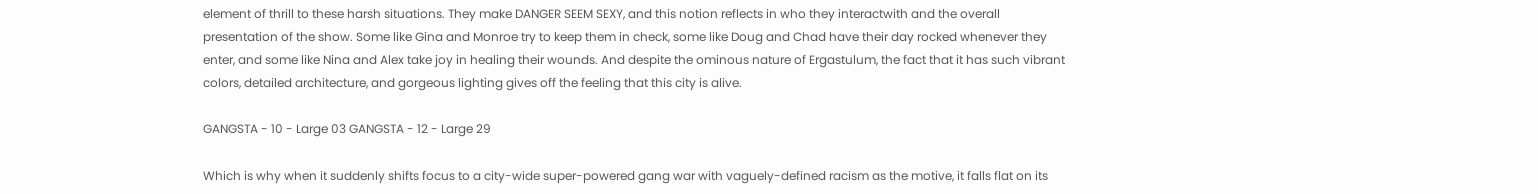element of thrill to these harsh situations. They make DANGER SEEM SEXY, and this notion reflects in who they interactwith and the overall presentation of the show. Some like Gina and Monroe try to keep them in check, some like Doug and Chad have their day rocked whenever they enter, and some like Nina and Alex take joy in healing their wounds. And despite the ominous nature of Ergastulum, the fact that it has such vibrant colors, detailed architecture, and gorgeous lighting gives off the feeling that this city is alive.

GANGSTA - 10 - Large 03 GANGSTA - 12 - Large 29

Which is why when it suddenly shifts focus to a city-wide super-powered gang war with vaguely-defined racism as the motive, it falls flat on its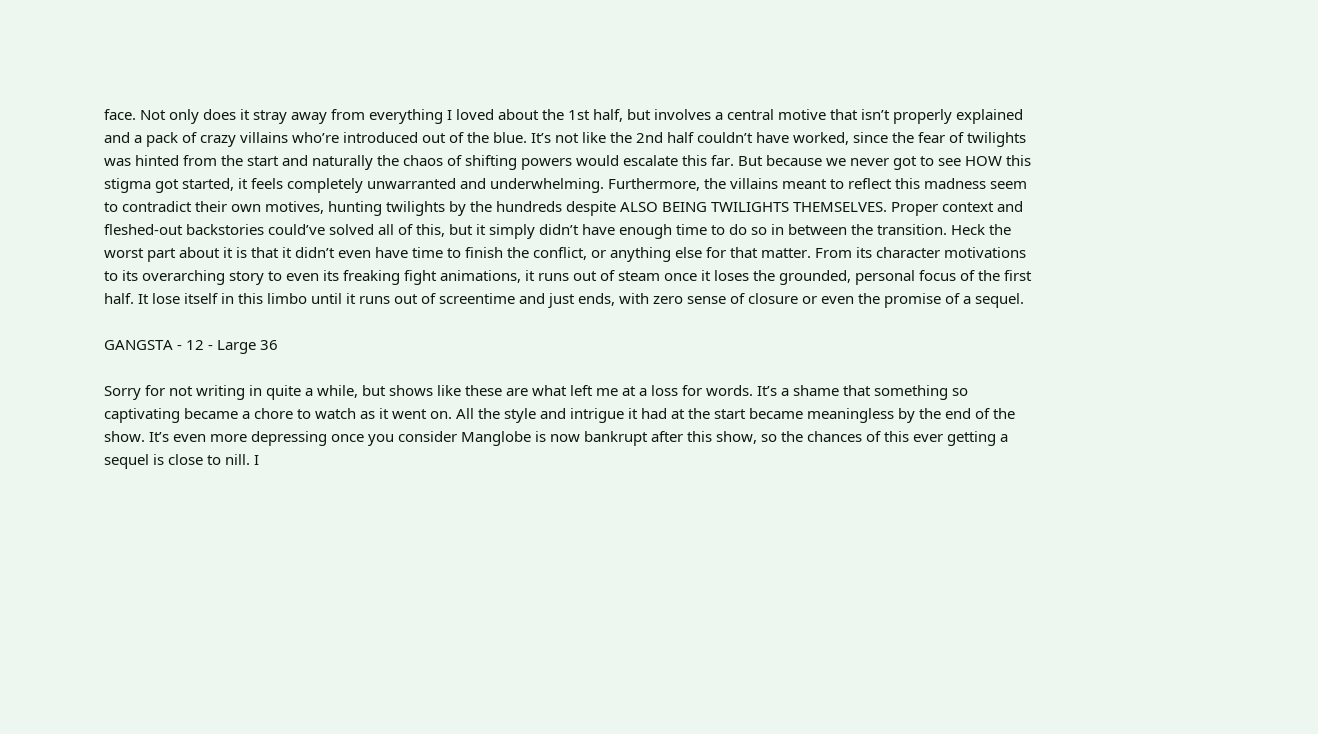face. Not only does it stray away from everything I loved about the 1st half, but involves a central motive that isn’t properly explained and a pack of crazy villains who’re introduced out of the blue. It’s not like the 2nd half couldn’t have worked, since the fear of twilights was hinted from the start and naturally the chaos of shifting powers would escalate this far. But because we never got to see HOW this stigma got started, it feels completely unwarranted and underwhelming. Furthermore, the villains meant to reflect this madness seem to contradict their own motives, hunting twilights by the hundreds despite ALSO BEING TWILIGHTS THEMSELVES. Proper context and fleshed-out backstories could’ve solved all of this, but it simply didn’t have enough time to do so in between the transition. Heck the worst part about it is that it didn’t even have time to finish the conflict, or anything else for that matter. From its character motivations to its overarching story to even its freaking fight animations, it runs out of steam once it loses the grounded, personal focus of the first half. It lose itself in this limbo until it runs out of screentime and just ends, with zero sense of closure or even the promise of a sequel.

GANGSTA - 12 - Large 36

Sorry for not writing in quite a while, but shows like these are what left me at a loss for words. It’s a shame that something so captivating became a chore to watch as it went on. All the style and intrigue it had at the start became meaningless by the end of the show. It’s even more depressing once you consider Manglobe is now bankrupt after this show, so the chances of this ever getting a sequel is close to nill. I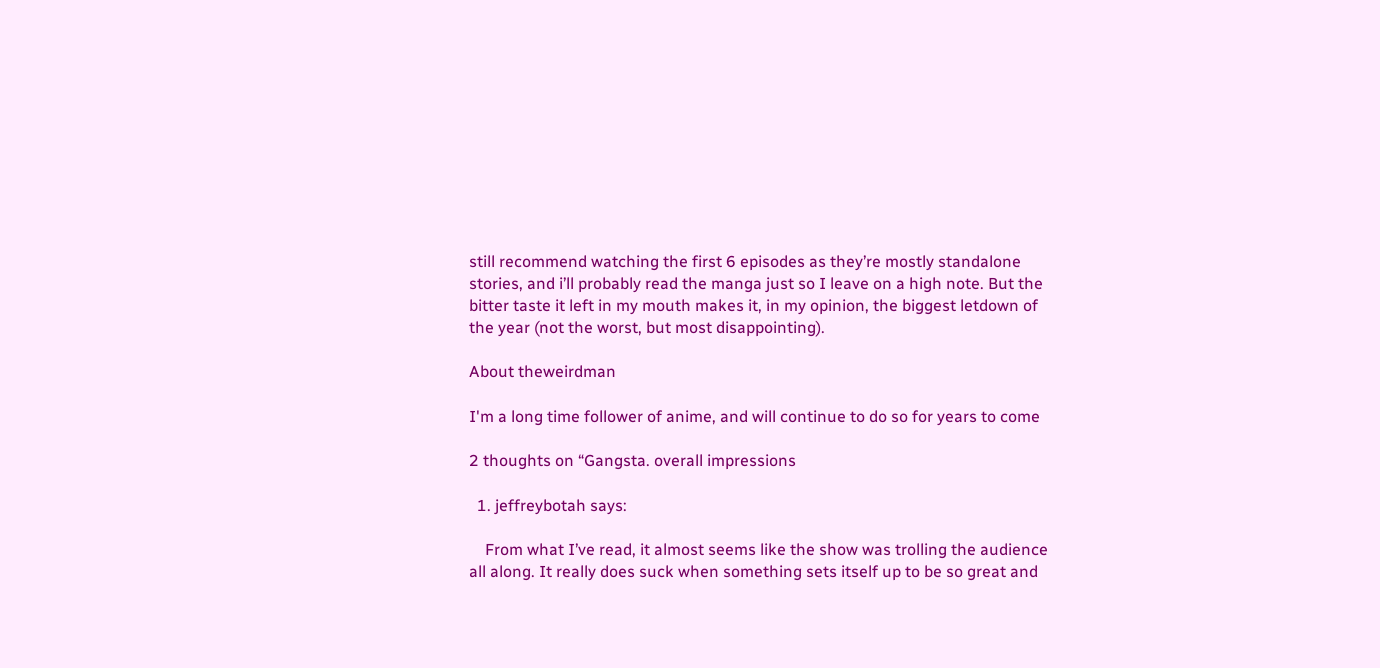still recommend watching the first 6 episodes as they’re mostly standalone stories, and i’ll probably read the manga just so I leave on a high note. But the bitter taste it left in my mouth makes it, in my opinion, the biggest letdown of the year (not the worst, but most disappointing).

About theweirdman

I'm a long time follower of anime, and will continue to do so for years to come

2 thoughts on “Gangsta. overall impressions

  1. jeffreybotah says:

    From what I’ve read, it almost seems like the show was trolling the audience all along. It really does suck when something sets itself up to be so great and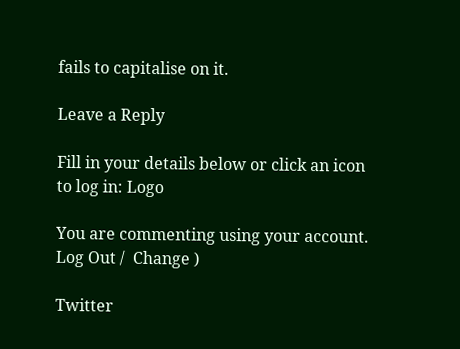fails to capitalise on it.

Leave a Reply

Fill in your details below or click an icon to log in: Logo

You are commenting using your account. Log Out /  Change )

Twitter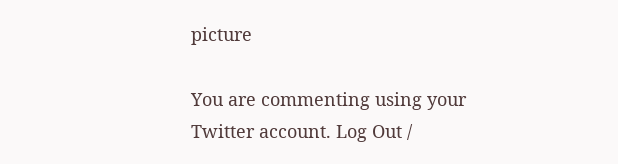picture

You are commenting using your Twitter account. Log Out /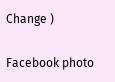Change )

Facebook photo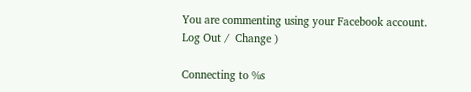You are commenting using your Facebook account. Log Out /  Change )

Connecting to %s